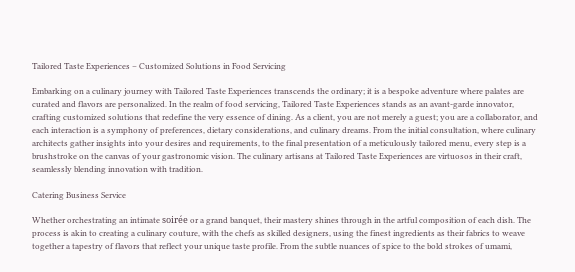Tailored Taste Experiences – Customized Solutions in Food Servicing

Embarking on a culinary journey with Tailored Taste Experiences transcends the ordinary; it is a bespoke adventure where palates are curated and flavors are personalized. In the realm of food servicing, Tailored Taste Experiences stands as an avant-garde innovator, crafting customized solutions that redefine the very essence of dining. As a client, you are not merely a guest; you are a collaborator, and each interaction is a symphony of preferences, dietary considerations, and culinary dreams. From the initial consultation, where culinary architects gather insights into your desires and requirements, to the final presentation of a meticulously tailored menu, every step is a brushstroke on the canvas of your gastronomic vision. The culinary artisans at Tailored Taste Experiences are virtuosos in their craft, seamlessly blending innovation with tradition.

Catering Business Service

Whether orchestrating an intimate soirée or a grand banquet, their mastery shines through in the artful composition of each dish. The process is akin to creating a culinary couture, with the chefs as skilled designers, using the finest ingredients as their fabrics to weave together a tapestry of flavors that reflect your unique taste profile. From the subtle nuances of spice to the bold strokes of umami,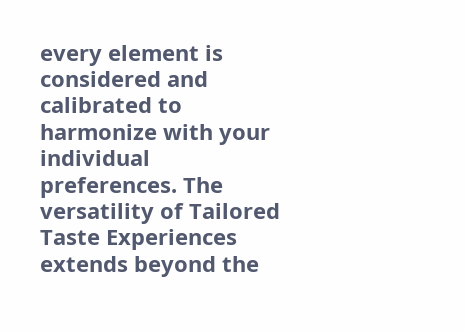every element is considered and calibrated to harmonize with your individual preferences. The versatility of Tailored Taste Experiences extends beyond the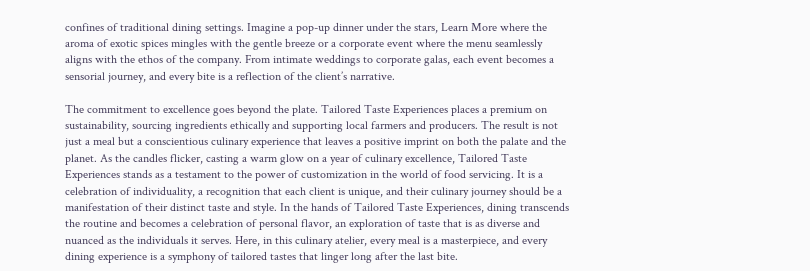confines of traditional dining settings. Imagine a pop-up dinner under the stars, Learn More where the aroma of exotic spices mingles with the gentle breeze or a corporate event where the menu seamlessly aligns with the ethos of the company. From intimate weddings to corporate galas, each event becomes a sensorial journey, and every bite is a reflection of the client’s narrative.

The commitment to excellence goes beyond the plate. Tailored Taste Experiences places a premium on sustainability, sourcing ingredients ethically and supporting local farmers and producers. The result is not just a meal but a conscientious culinary experience that leaves a positive imprint on both the palate and the planet. As the candles flicker, casting a warm glow on a year of culinary excellence, Tailored Taste Experiences stands as a testament to the power of customization in the world of food servicing. It is a celebration of individuality, a recognition that each client is unique, and their culinary journey should be a manifestation of their distinct taste and style. In the hands of Tailored Taste Experiences, dining transcends the routine and becomes a celebration of personal flavor, an exploration of taste that is as diverse and nuanced as the individuals it serves. Here, in this culinary atelier, every meal is a masterpiece, and every dining experience is a symphony of tailored tastes that linger long after the last bite.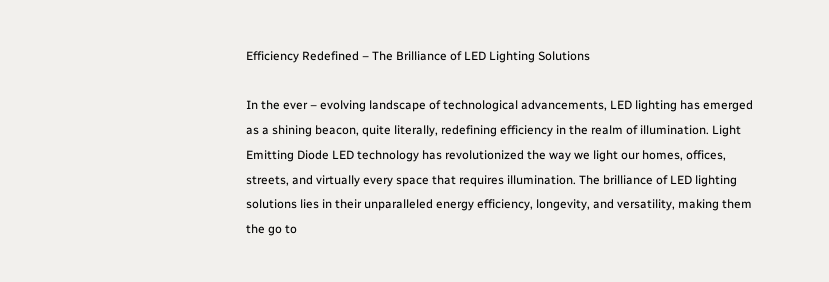Efficiency Redefined – The Brilliance of LED Lighting Solutions

In the ever – evolving landscape of technological advancements, LED lighting has emerged as a shining beacon, quite literally, redefining efficiency in the realm of illumination. Light Emitting Diode LED technology has revolutionized the way we light our homes, offices, streets, and virtually every space that requires illumination. The brilliance of LED lighting solutions lies in their unparalleled energy efficiency, longevity, and versatility, making them the go to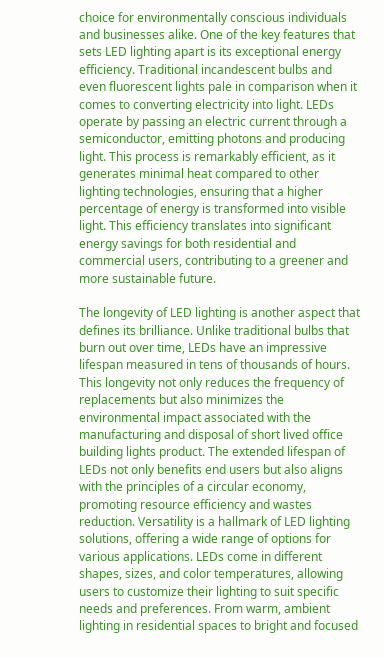choice for environmentally conscious individuals and businesses alike. One of the key features that sets LED lighting apart is its exceptional energy efficiency. Traditional incandescent bulbs and even fluorescent lights pale in comparison when it comes to converting electricity into light. LEDs operate by passing an electric current through a semiconductor, emitting photons and producing light. This process is remarkably efficient, as it generates minimal heat compared to other lighting technologies, ensuring that a higher percentage of energy is transformed into visible light. This efficiency translates into significant energy savings for both residential and commercial users, contributing to a greener and more sustainable future.

The longevity of LED lighting is another aspect that defines its brilliance. Unlike traditional bulbs that burn out over time, LEDs have an impressive lifespan measured in tens of thousands of hours. This longevity not only reduces the frequency of replacements but also minimizes the environmental impact associated with the manufacturing and disposal of short lived office building lights product. The extended lifespan of LEDs not only benefits end users but also aligns with the principles of a circular economy, promoting resource efficiency and wastes reduction. Versatility is a hallmark of LED lighting solutions, offering a wide range of options for various applications. LEDs come in different shapes, sizes, and color temperatures, allowing users to customize their lighting to suit specific needs and preferences. From warm, ambient lighting in residential spaces to bright and focused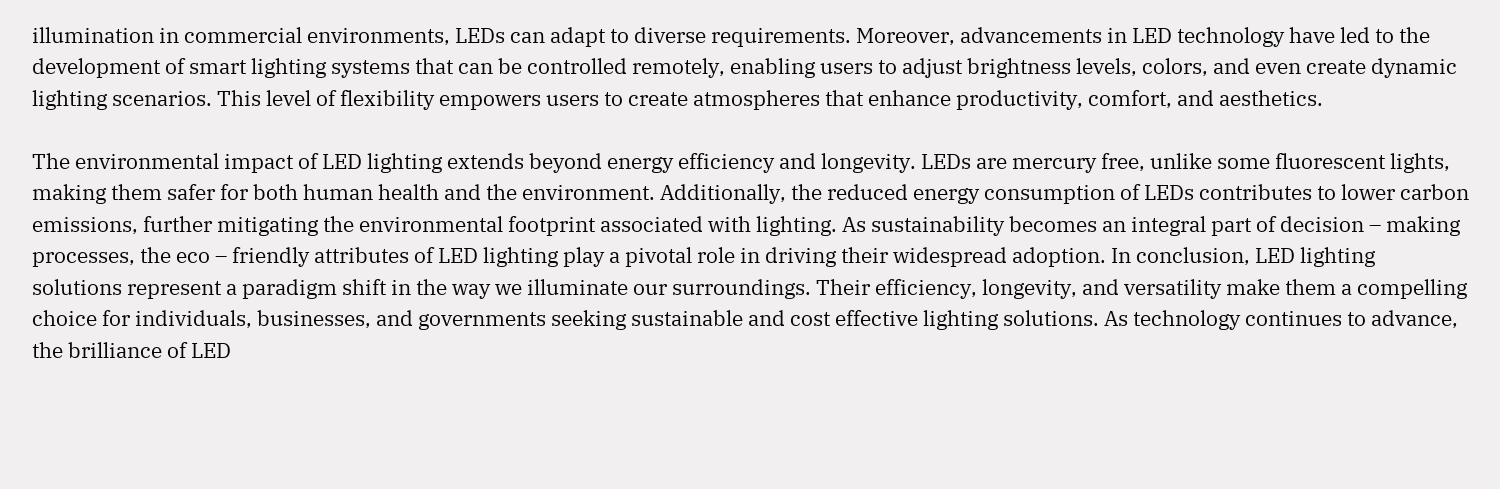illumination in commercial environments, LEDs can adapt to diverse requirements. Moreover, advancements in LED technology have led to the development of smart lighting systems that can be controlled remotely, enabling users to adjust brightness levels, colors, and even create dynamic lighting scenarios. This level of flexibility empowers users to create atmospheres that enhance productivity, comfort, and aesthetics.

The environmental impact of LED lighting extends beyond energy efficiency and longevity. LEDs are mercury free, unlike some fluorescent lights, making them safer for both human health and the environment. Additionally, the reduced energy consumption of LEDs contributes to lower carbon emissions, further mitigating the environmental footprint associated with lighting. As sustainability becomes an integral part of decision – making processes, the eco – friendly attributes of LED lighting play a pivotal role in driving their widespread adoption. In conclusion, LED lighting solutions represent a paradigm shift in the way we illuminate our surroundings. Their efficiency, longevity, and versatility make them a compelling choice for individuals, businesses, and governments seeking sustainable and cost effective lighting solutions. As technology continues to advance, the brilliance of LED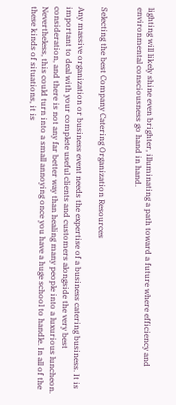lighting will likely shine even brighter, illuminating a path toward a future where efficiency and environmental consciousness go hand in hand.


Selecting the best Company Catering Organization Resources

Any massive organization or business event needs the expertise of a business catering business. It is important to deal with your complete useful clients and customers alongside the very best consideration, and there is not any far better way than healing many people into a luxurious luncheon. Nevertheless, this could turn into a small annoying once you have a huge school to handle. In all of the these kinds of situations, it is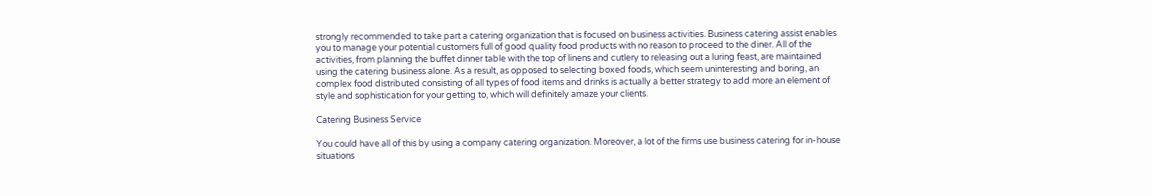strongly recommended to take part a catering organization that is focused on business activities. Business catering assist enables you to manage your potential customers full of good quality food products with no reason to proceed to the diner. All of the activities, from planning the buffet dinner table with the top of linens and cutlery to releasing out a luring feast, are maintained using the catering business alone. As a result, as opposed to selecting boxed foods, which seem uninteresting and boring, an complex food distributed consisting of all types of food items and drinks is actually a better strategy to add more an element of style and sophistication for your getting to, which will definitely amaze your clients.

Catering Business Service

You could have all of this by using a company catering organization. Moreover, a lot of the firms use business catering for in-house situations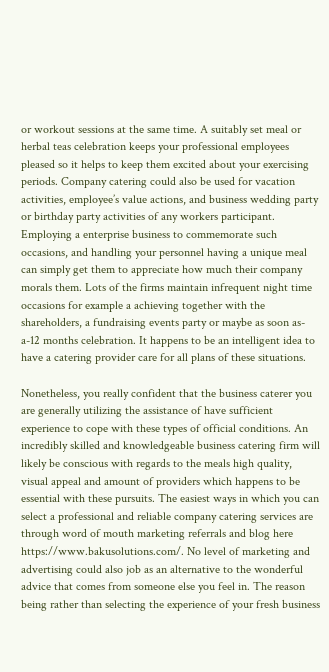or workout sessions at the same time. A suitably set meal or herbal teas celebration keeps your professional employees pleased so it helps to keep them excited about your exercising periods. Company catering could also be used for vacation activities, employee’s value actions, and business wedding party or birthday party activities of any workers participant. Employing a enterprise business to commemorate such occasions, and handling your personnel having a unique meal can simply get them to appreciate how much their company morals them. Lots of the firms maintain infrequent night time occasions for example a achieving together with the shareholders, a fundraising events party or maybe as soon as-a-12 months celebration. It happens to be an intelligent idea to have a catering provider care for all plans of these situations.

Nonetheless, you really confident that the business caterer you are generally utilizing the assistance of have sufficient experience to cope with these types of official conditions. An incredibly skilled and knowledgeable business catering firm will likely be conscious with regards to the meals high quality, visual appeal and amount of providers which happens to be essential with these pursuits. The easiest ways in which you can select a professional and reliable company catering services are through word of mouth marketing referrals and blog here https://www.bakusolutions.com/. No level of marketing and advertising could also job as an alternative to the wonderful advice that comes from someone else you feel in. The reason being rather than selecting the experience of your fresh business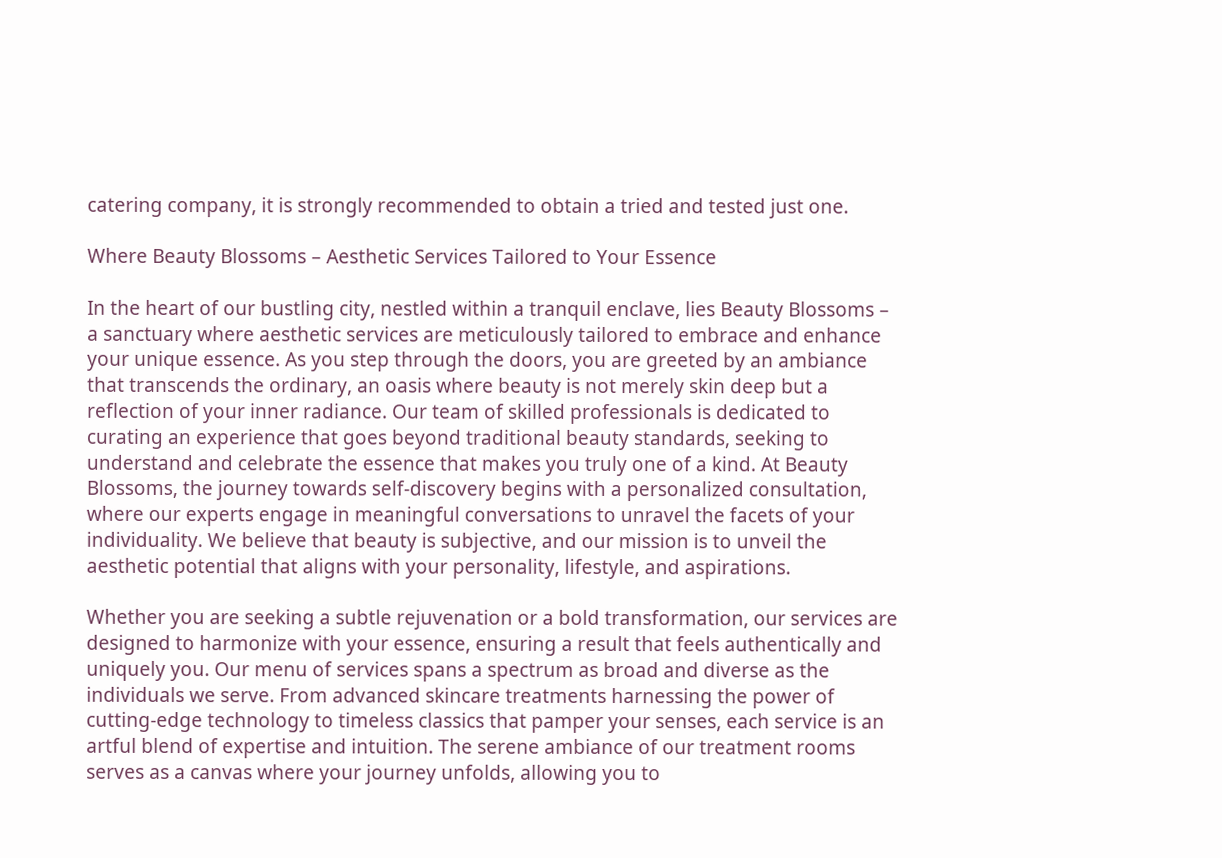catering company, it is strongly recommended to obtain a tried and tested just one.

Where Beauty Blossoms – Aesthetic Services Tailored to Your Essence

In the heart of our bustling city, nestled within a tranquil enclave, lies Beauty Blossoms – a sanctuary where aesthetic services are meticulously tailored to embrace and enhance your unique essence. As you step through the doors, you are greeted by an ambiance that transcends the ordinary, an oasis where beauty is not merely skin deep but a reflection of your inner radiance. Our team of skilled professionals is dedicated to curating an experience that goes beyond traditional beauty standards, seeking to understand and celebrate the essence that makes you truly one of a kind. At Beauty Blossoms, the journey towards self-discovery begins with a personalized consultation, where our experts engage in meaningful conversations to unravel the facets of your individuality. We believe that beauty is subjective, and our mission is to unveil the aesthetic potential that aligns with your personality, lifestyle, and aspirations.

Whether you are seeking a subtle rejuvenation or a bold transformation, our services are designed to harmonize with your essence, ensuring a result that feels authentically and uniquely you. Our menu of services spans a spectrum as broad and diverse as the individuals we serve. From advanced skincare treatments harnessing the power of cutting-edge technology to timeless classics that pamper your senses, each service is an artful blend of expertise and intuition. The serene ambiance of our treatment rooms serves as a canvas where your journey unfolds, allowing you to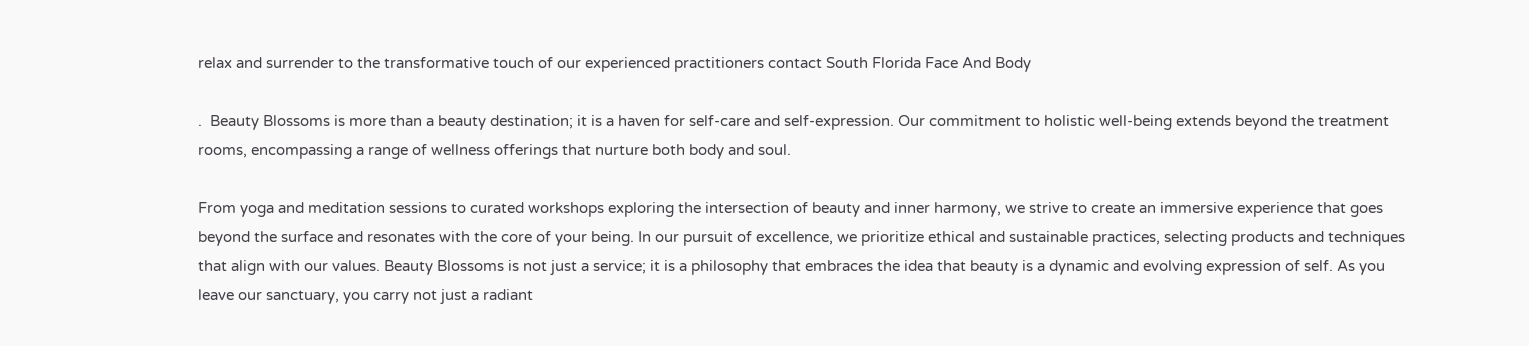relax and surrender to the transformative touch of our experienced practitioners contact South Florida Face And Body

.  Beauty Blossoms is more than a beauty destination; it is a haven for self-care and self-expression. Our commitment to holistic well-being extends beyond the treatment rooms, encompassing a range of wellness offerings that nurture both body and soul.

From yoga and meditation sessions to curated workshops exploring the intersection of beauty and inner harmony, we strive to create an immersive experience that goes beyond the surface and resonates with the core of your being. In our pursuit of excellence, we prioritize ethical and sustainable practices, selecting products and techniques that align with our values. Beauty Blossoms is not just a service; it is a philosophy that embraces the idea that beauty is a dynamic and evolving expression of self. As you leave our sanctuary, you carry not just a radiant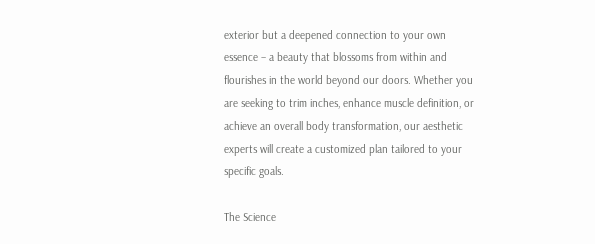exterior but a deepened connection to your own essence – a beauty that blossoms from within and flourishes in the world beyond our doors. Whether you are seeking to trim inches, enhance muscle definition, or achieve an overall body transformation, our aesthetic experts will create a customized plan tailored to your specific goals.

The Science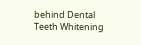behind Dental Teeth Whitening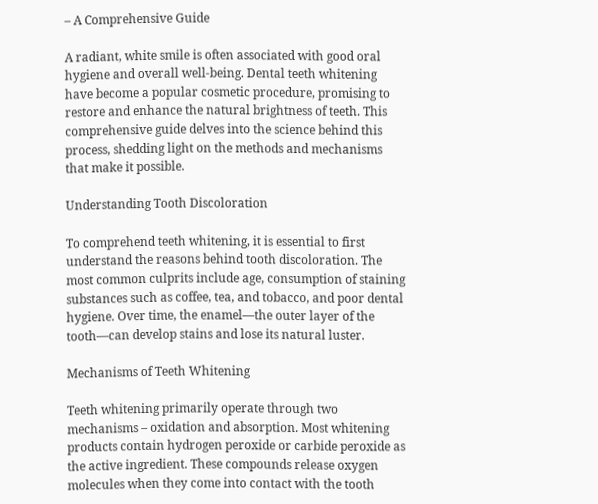– A Comprehensive Guide

A radiant, white smile is often associated with good oral hygiene and overall well-being. Dental teeth whitening have become a popular cosmetic procedure, promising to restore and enhance the natural brightness of teeth. This comprehensive guide delves into the science behind this process, shedding light on the methods and mechanisms that make it possible.

Understanding Tooth Discoloration

To comprehend teeth whitening, it is essential to first understand the reasons behind tooth discoloration. The most common culprits include age, consumption of staining substances such as coffee, tea, and tobacco, and poor dental hygiene. Over time, the enamel—the outer layer of the tooth—can develop stains and lose its natural luster.

Mechanisms of Teeth Whitening

Teeth whitening primarily operate through two mechanisms – oxidation and absorption. Most whitening products contain hydrogen peroxide or carbide peroxide as the active ingredient. These compounds release oxygen molecules when they come into contact with the tooth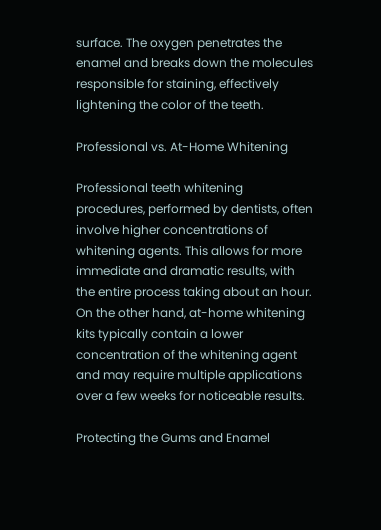surface. The oxygen penetrates the enamel and breaks down the molecules responsible for staining, effectively lightening the color of the teeth.

Professional vs. At-Home Whitening

Professional teeth whitening procedures, performed by dentists, often involve higher concentrations of whitening agents. This allows for more immediate and dramatic results, with the entire process taking about an hour. On the other hand, at-home whitening kits typically contain a lower concentration of the whitening agent and may require multiple applications over a few weeks for noticeable results.

Protecting the Gums and Enamel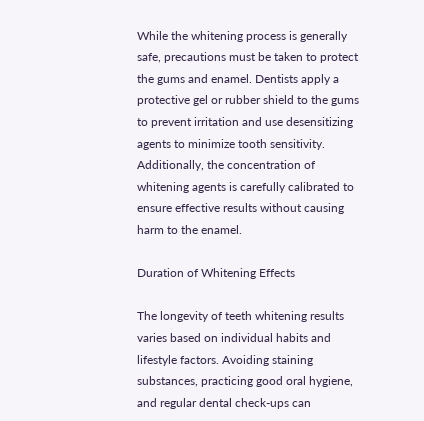While the whitening process is generally safe, precautions must be taken to protect the gums and enamel. Dentists apply a protective gel or rubber shield to the gums to prevent irritation and use desensitizing agents to minimize tooth sensitivity. Additionally, the concentration of whitening agents is carefully calibrated to ensure effective results without causing harm to the enamel.

Duration of Whitening Effects

The longevity of teeth whitening results varies based on individual habits and lifestyle factors. Avoiding staining substances, practicing good oral hygiene, and regular dental check-ups can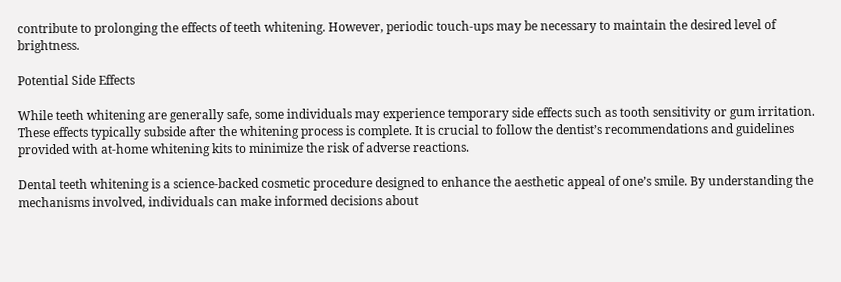contribute to prolonging the effects of teeth whitening. However, periodic touch-ups may be necessary to maintain the desired level of brightness.

Potential Side Effects

While teeth whitening are generally safe, some individuals may experience temporary side effects such as tooth sensitivity or gum irritation. These effects typically subside after the whitening process is complete. It is crucial to follow the dentist’s recommendations and guidelines provided with at-home whitening kits to minimize the risk of adverse reactions.

Dental teeth whitening is a science-backed cosmetic procedure designed to enhance the aesthetic appeal of one’s smile. By understanding the mechanisms involved, individuals can make informed decisions about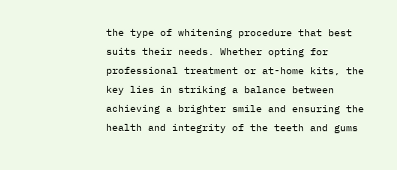the type of whitening procedure that best suits their needs. Whether opting for professional treatment or at-home kits, the key lies in striking a balance between achieving a brighter smile and ensuring the health and integrity of the teeth and gums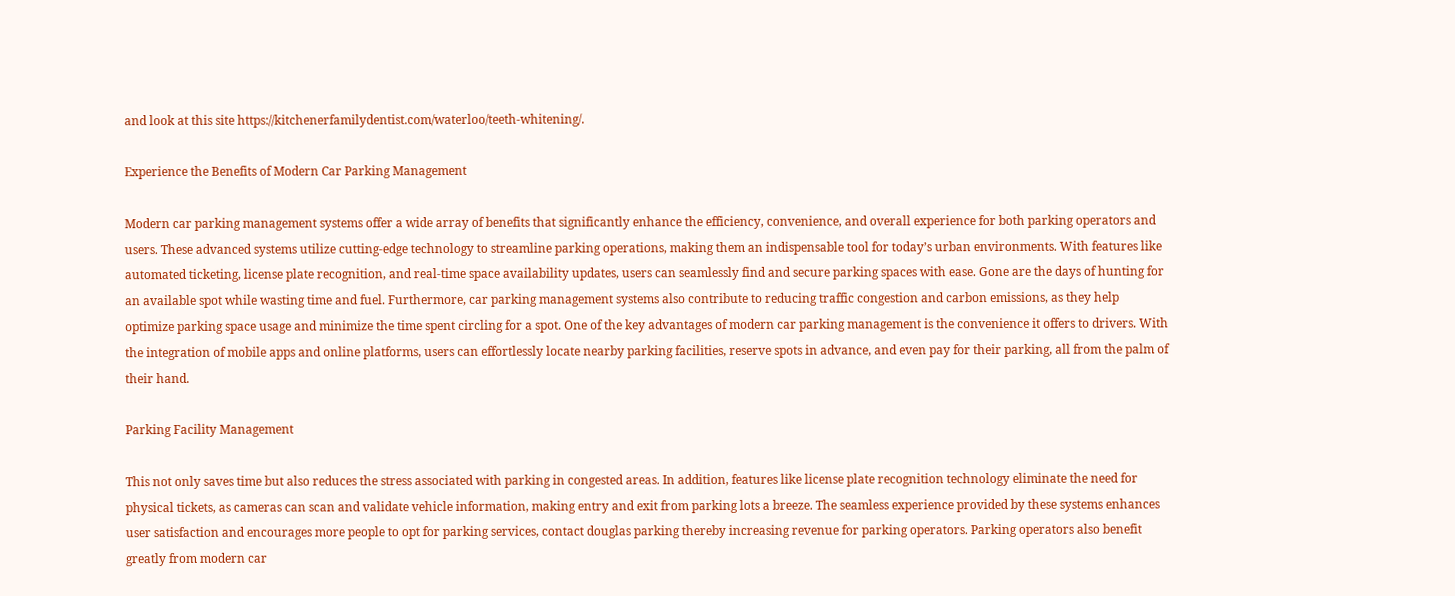and look at this site https://kitchenerfamilydentist.com/waterloo/teeth-whitening/.

Experience the Benefits of Modern Car Parking Management

Modern car parking management systems offer a wide array of benefits that significantly enhance the efficiency, convenience, and overall experience for both parking operators and users. These advanced systems utilize cutting-edge technology to streamline parking operations, making them an indispensable tool for today’s urban environments. With features like automated ticketing, license plate recognition, and real-time space availability updates, users can seamlessly find and secure parking spaces with ease. Gone are the days of hunting for an available spot while wasting time and fuel. Furthermore, car parking management systems also contribute to reducing traffic congestion and carbon emissions, as they help optimize parking space usage and minimize the time spent circling for a spot. One of the key advantages of modern car parking management is the convenience it offers to drivers. With the integration of mobile apps and online platforms, users can effortlessly locate nearby parking facilities, reserve spots in advance, and even pay for their parking, all from the palm of their hand.

Parking Facility Management

This not only saves time but also reduces the stress associated with parking in congested areas. In addition, features like license plate recognition technology eliminate the need for physical tickets, as cameras can scan and validate vehicle information, making entry and exit from parking lots a breeze. The seamless experience provided by these systems enhances user satisfaction and encourages more people to opt for parking services, contact douglas parking thereby increasing revenue for parking operators. Parking operators also benefit greatly from modern car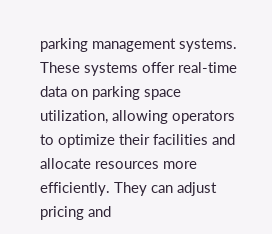parking management systems. These systems offer real-time data on parking space utilization, allowing operators to optimize their facilities and allocate resources more efficiently. They can adjust pricing and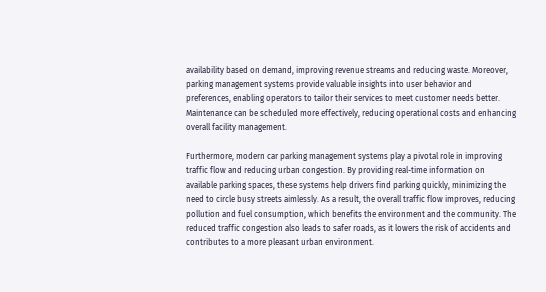availability based on demand, improving revenue streams and reducing waste. Moreover, parking management systems provide valuable insights into user behavior and preferences, enabling operators to tailor their services to meet customer needs better. Maintenance can be scheduled more effectively, reducing operational costs and enhancing overall facility management.

Furthermore, modern car parking management systems play a pivotal role in improving traffic flow and reducing urban congestion. By providing real-time information on available parking spaces, these systems help drivers find parking quickly, minimizing the need to circle busy streets aimlessly. As a result, the overall traffic flow improves, reducing pollution and fuel consumption, which benefits the environment and the community. The reduced traffic congestion also leads to safer roads, as it lowers the risk of accidents and contributes to a more pleasant urban environment.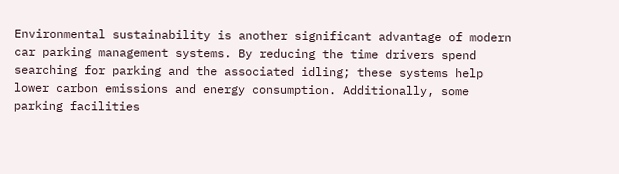Environmental sustainability is another significant advantage of modern car parking management systems. By reducing the time drivers spend searching for parking and the associated idling; these systems help lower carbon emissions and energy consumption. Additionally, some parking facilities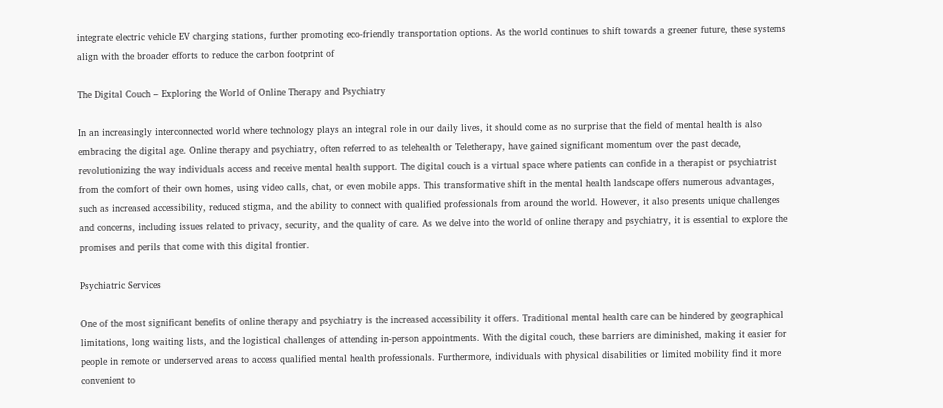integrate electric vehicle EV charging stations, further promoting eco-friendly transportation options. As the world continues to shift towards a greener future, these systems align with the broader efforts to reduce the carbon footprint of

The Digital Couch – Exploring the World of Online Therapy and Psychiatry

In an increasingly interconnected world where technology plays an integral role in our daily lives, it should come as no surprise that the field of mental health is also embracing the digital age. Online therapy and psychiatry, often referred to as telehealth or Teletherapy, have gained significant momentum over the past decade, revolutionizing the way individuals access and receive mental health support. The digital couch is a virtual space where patients can confide in a therapist or psychiatrist from the comfort of their own homes, using video calls, chat, or even mobile apps. This transformative shift in the mental health landscape offers numerous advantages, such as increased accessibility, reduced stigma, and the ability to connect with qualified professionals from around the world. However, it also presents unique challenges and concerns, including issues related to privacy, security, and the quality of care. As we delve into the world of online therapy and psychiatry, it is essential to explore the promises and perils that come with this digital frontier.

Psychiatric Services

One of the most significant benefits of online therapy and psychiatry is the increased accessibility it offers. Traditional mental health care can be hindered by geographical limitations, long waiting lists, and the logistical challenges of attending in-person appointments. With the digital couch, these barriers are diminished, making it easier for people in remote or underserved areas to access qualified mental health professionals. Furthermore, individuals with physical disabilities or limited mobility find it more convenient to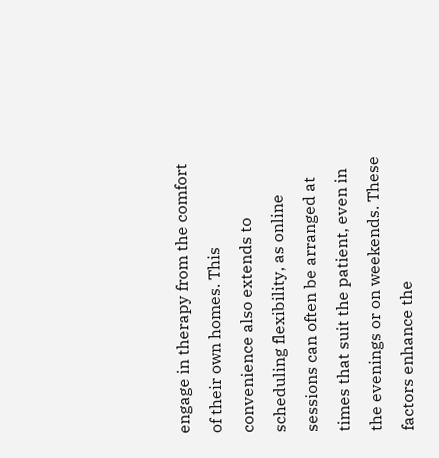engage in therapy from the comfort of their own homes. This convenience also extends to scheduling flexibility, as online sessions can often be arranged at times that suit the patient, even in the evenings or on weekends. These factors enhance the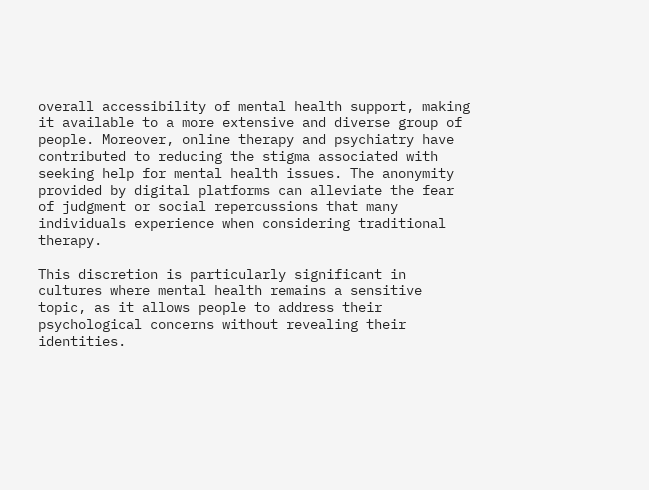overall accessibility of mental health support, making it available to a more extensive and diverse group of people. Moreover, online therapy and psychiatry have contributed to reducing the stigma associated with seeking help for mental health issues. The anonymity provided by digital platforms can alleviate the fear of judgment or social repercussions that many individuals experience when considering traditional therapy.

This discretion is particularly significant in cultures where mental health remains a sensitive topic, as it allows people to address their psychological concerns without revealing their identities.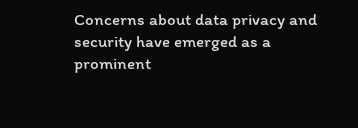Concerns about data privacy and security have emerged as a prominent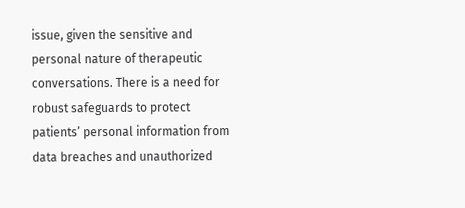issue, given the sensitive and personal nature of therapeutic conversations. There is a need for robust safeguards to protect patients’ personal information from data breaches and unauthorized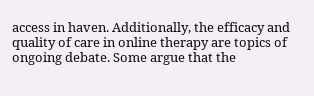access in haven. Additionally, the efficacy and quality of care in online therapy are topics of ongoing debate. Some argue that the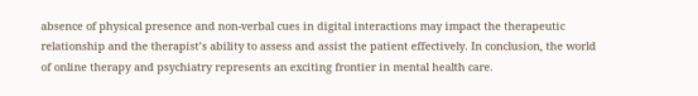absence of physical presence and non-verbal cues in digital interactions may impact the therapeutic relationship and the therapist’s ability to assess and assist the patient effectively. In conclusion, the world of online therapy and psychiatry represents an exciting frontier in mental health care.